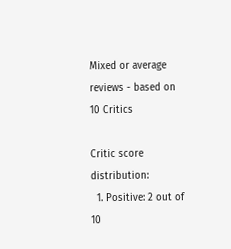Mixed or average reviews - based on 10 Critics

Critic score distribution:
  1. Positive: 2 out of 10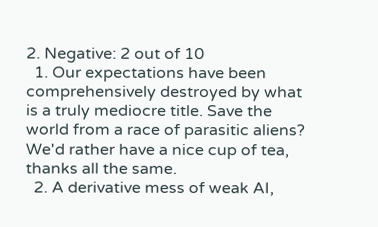2. Negative: 2 out of 10
  1. Our expectations have been comprehensively destroyed by what is a truly mediocre title. Save the world from a race of parasitic aliens? We'd rather have a nice cup of tea, thanks all the same.
  2. A derivative mess of weak AI,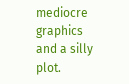mediocre graphics and a silly plot.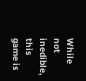While not inedible, this game is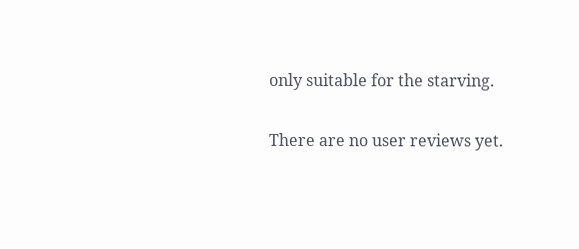only suitable for the starving.

There are no user reviews yet.